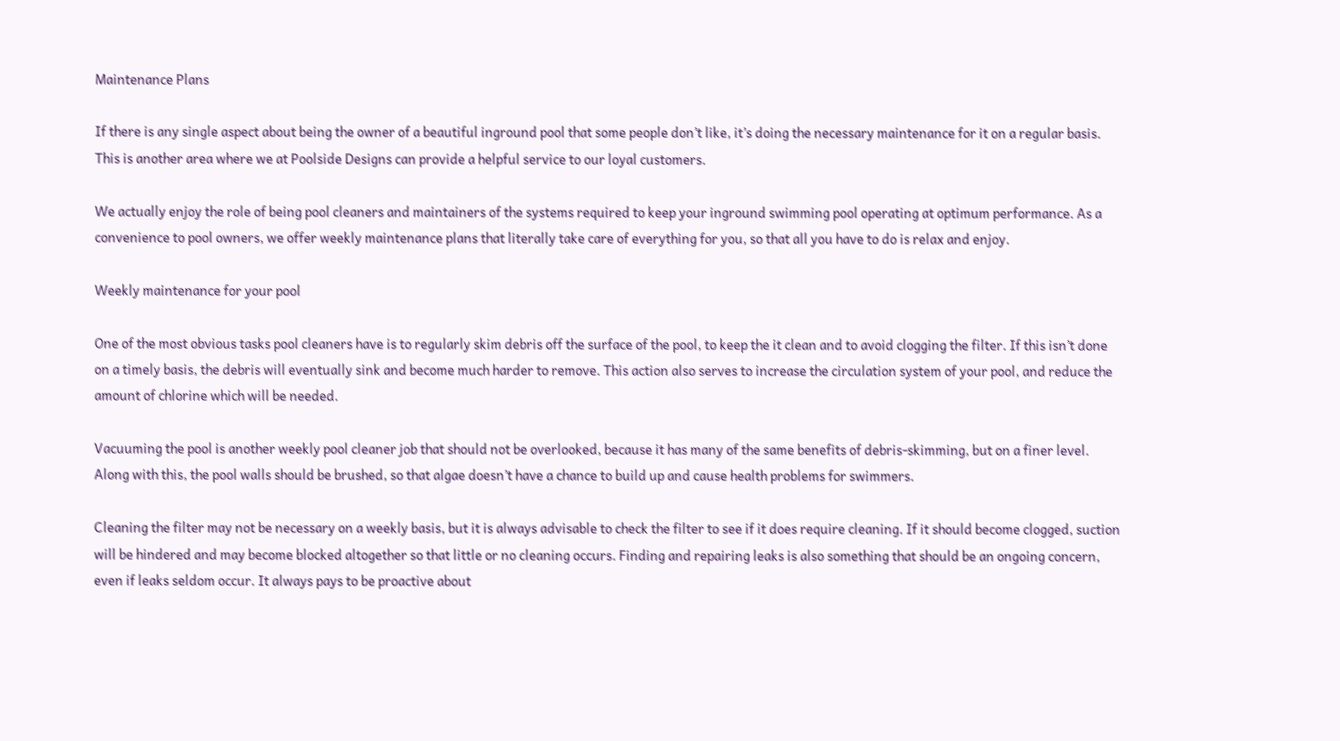Maintenance Plans

If there is any single aspect about being the owner of a beautiful inground pool that some people don’t like, it’s doing the necessary maintenance for it on a regular basis. This is another area where we at Poolside Designs can provide a helpful service to our loyal customers.

We actually enjoy the role of being pool cleaners and maintainers of the systems required to keep your inground swimming pool operating at optimum performance. As a convenience to pool owners, we offer weekly maintenance plans that literally take care of everything for you, so that all you have to do is relax and enjoy.

Weekly maintenance for your pool

One of the most obvious tasks pool cleaners have is to regularly skim debris off the surface of the pool, to keep the it clean and to avoid clogging the filter. If this isn’t done on a timely basis, the debris will eventually sink and become much harder to remove. This action also serves to increase the circulation system of your pool, and reduce the amount of chlorine which will be needed.

Vacuuming the pool is another weekly pool cleaner job that should not be overlooked, because it has many of the same benefits of debris-skimming, but on a finer level. Along with this, the pool walls should be brushed, so that algae doesn’t have a chance to build up and cause health problems for swimmers.

Cleaning the filter may not be necessary on a weekly basis, but it is always advisable to check the filter to see if it does require cleaning. If it should become clogged, suction will be hindered and may become blocked altogether so that little or no cleaning occurs. Finding and repairing leaks is also something that should be an ongoing concern, even if leaks seldom occur. It always pays to be proactive about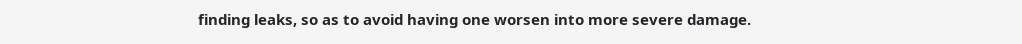finding leaks, so as to avoid having one worsen into more severe damage.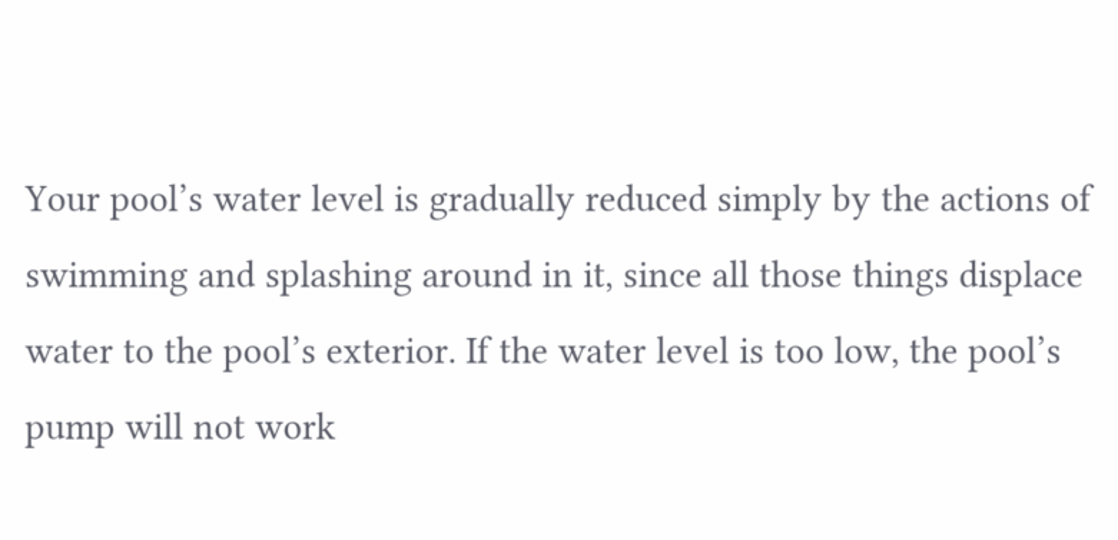Your pool’s water level is gradually reduced simply by the actions of swimming and splashing around in it, since all those things displace water to the pool’s exterior. If the water level is too low, the pool’s pump will not work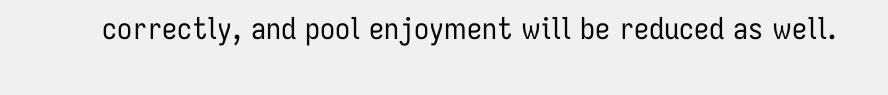correctly, and pool enjoyment will be reduced as well.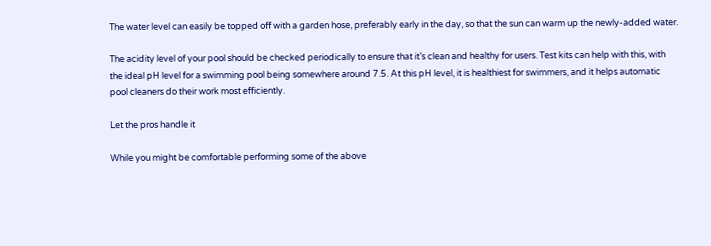The water level can easily be topped off with a garden hose, preferably early in the day, so that the sun can warm up the newly-added water.

The acidity level of your pool should be checked periodically to ensure that it’s clean and healthy for users. Test kits can help with this, with the ideal pH level for a swimming pool being somewhere around 7.5. At this pH level, it is healthiest for swimmers, and it helps automatic pool cleaners do their work most efficiently.

Let the pros handle it

While you might be comfortable performing some of the above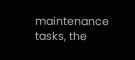maintenance tasks, the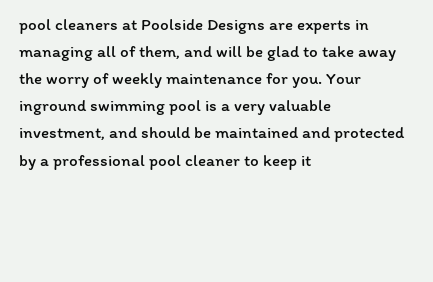pool cleaners at Poolside Designs are experts in managing all of them, and will be glad to take away the worry of weekly maintenance for you. Your inground swimming pool is a very valuable investment, and should be maintained and protected by a professional pool cleaner to keep it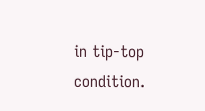in tip-top condition.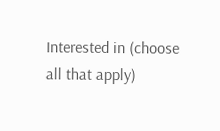Interested in (choose all that apply)